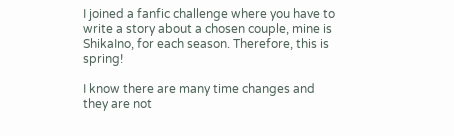I joined a fanfic challenge where you have to write a story about a chosen couple, mine is ShikaIno, for each season. Therefore, this is spring!

I know there are many time changes and they are not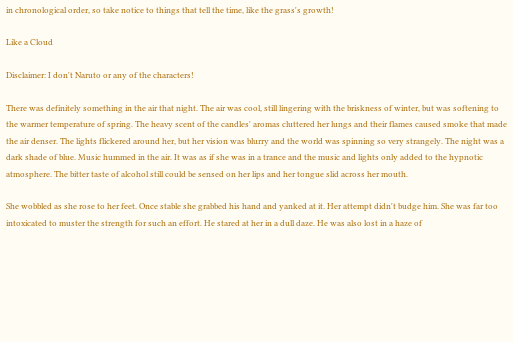in chronological order, so take notice to things that tell the time, like the grass's growth!

Like a Cloud

Disclaimer: I don't Naruto or any of the characters!

There was definitely something in the air that night. The air was cool, still lingering with the briskness of winter, but was softening to the warmer temperature of spring. The heavy scent of the candles' aromas cluttered her lungs and their flames caused smoke that made the air denser. The lights flickered around her, but her vision was blurry and the world was spinning so very strangely. The night was a dark shade of blue. Music hummed in the air. It was as if she was in a trance and the music and lights only added to the hypnotic atmosphere. The bitter taste of alcohol still could be sensed on her lips and her tongue slid across her mouth.

She wobbled as she rose to her feet. Once stable she grabbed his hand and yanked at it. Her attempt didn't budge him. She was far too intoxicated to muster the strength for such an effort. He stared at her in a dull daze. He was also lost in a haze of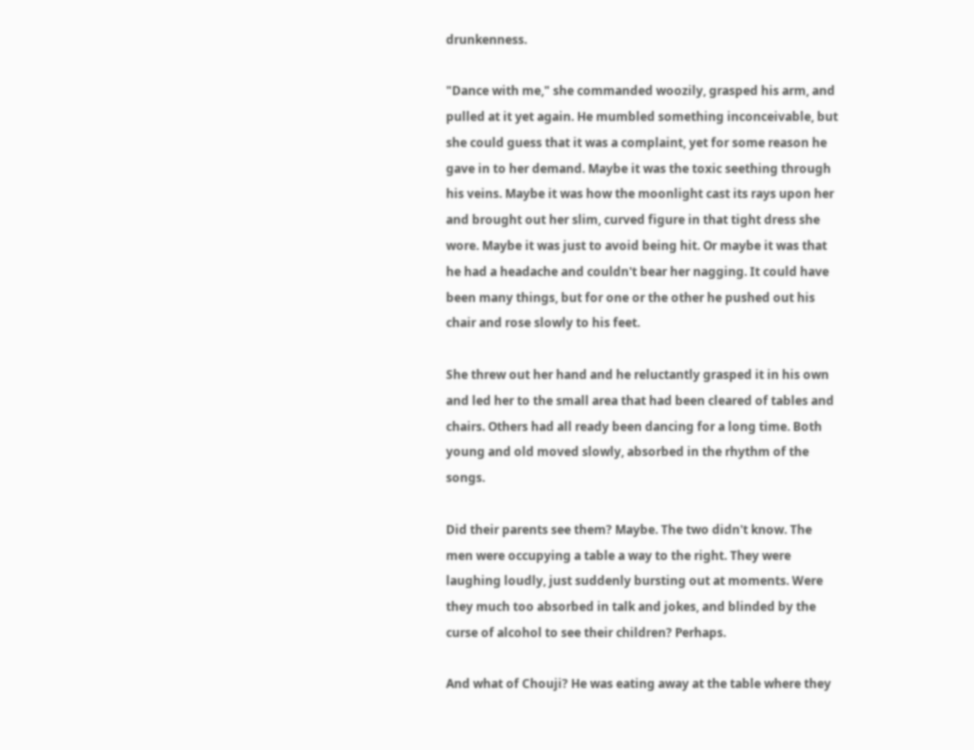drunkenness.

"Dance with me," she commanded woozily, grasped his arm, and pulled at it yet again. He mumbled something inconceivable, but she could guess that it was a complaint, yet for some reason he gave in to her demand. Maybe it was the toxic seething through his veins. Maybe it was how the moonlight cast its rays upon her and brought out her slim, curved figure in that tight dress she wore. Maybe it was just to avoid being hit. Or maybe it was that he had a headache and couldn't bear her nagging. It could have been many things, but for one or the other he pushed out his chair and rose slowly to his feet.

She threw out her hand and he reluctantly grasped it in his own and led her to the small area that had been cleared of tables and chairs. Others had all ready been dancing for a long time. Both young and old moved slowly, absorbed in the rhythm of the songs.

Did their parents see them? Maybe. The two didn't know. The men were occupying a table a way to the right. They were laughing loudly, just suddenly bursting out at moments. Were they much too absorbed in talk and jokes, and blinded by the curse of alcohol to see their children? Perhaps.

And what of Chouji? He was eating away at the table where they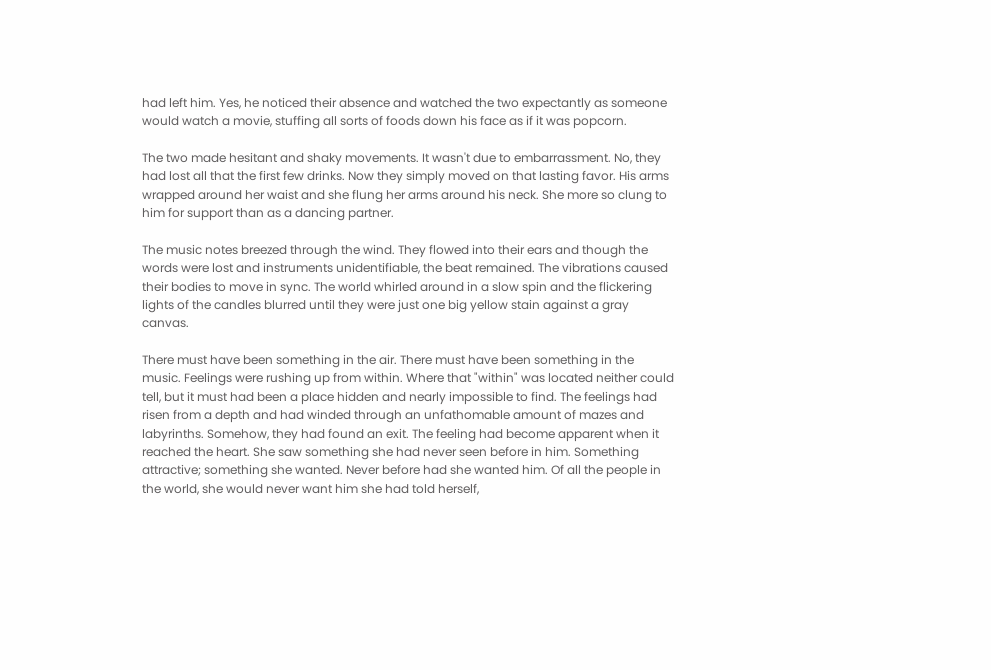had left him. Yes, he noticed their absence and watched the two expectantly as someone would watch a movie, stuffing all sorts of foods down his face as if it was popcorn.

The two made hesitant and shaky movements. It wasn't due to embarrassment. No, they had lost all that the first few drinks. Now they simply moved on that lasting favor. His arms wrapped around her waist and she flung her arms around his neck. She more so clung to him for support than as a dancing partner.

The music notes breezed through the wind. They flowed into their ears and though the words were lost and instruments unidentifiable, the beat remained. The vibrations caused their bodies to move in sync. The world whirled around in a slow spin and the flickering lights of the candles blurred until they were just one big yellow stain against a gray canvas.

There must have been something in the air. There must have been something in the music. Feelings were rushing up from within. Where that "within" was located neither could tell, but it must had been a place hidden and nearly impossible to find. The feelings had risen from a depth and had winded through an unfathomable amount of mazes and labyrinths. Somehow, they had found an exit. The feeling had become apparent when it reached the heart. She saw something she had never seen before in him. Something attractive; something she wanted. Never before had she wanted him. Of all the people in the world, she would never want him she had told herself,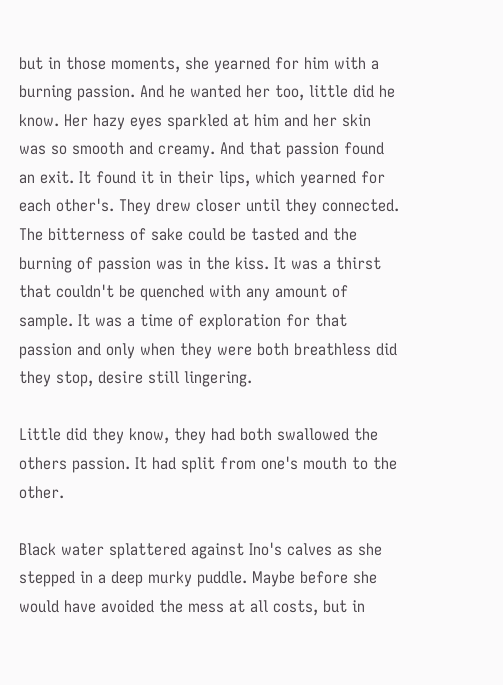but in those moments, she yearned for him with a burning passion. And he wanted her too, little did he know. Her hazy eyes sparkled at him and her skin was so smooth and creamy. And that passion found an exit. It found it in their lips, which yearned for each other's. They drew closer until they connected. The bitterness of sake could be tasted and the burning of passion was in the kiss. It was a thirst that couldn't be quenched with any amount of sample. It was a time of exploration for that passion and only when they were both breathless did they stop, desire still lingering.

Little did they know, they had both swallowed the others passion. It had split from one's mouth to the other.

Black water splattered against Ino's calves as she stepped in a deep murky puddle. Maybe before she would have avoided the mess at all costs, but in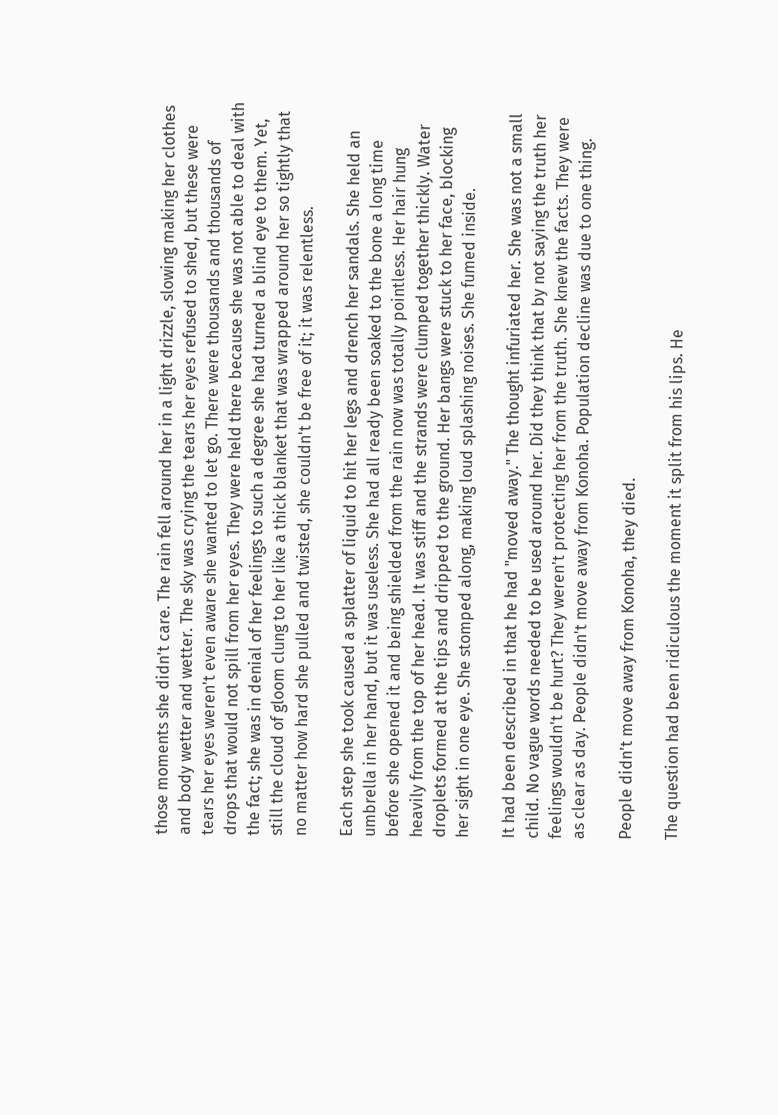those moments she didn't care. The rain fell around her in a light drizzle, slowing making her clothes and body wetter and wetter. The sky was crying the tears her eyes refused to shed, but these were tears her eyes weren't even aware she wanted to let go. There were thousands and thousands of drops that would not spill from her eyes. They were held there because she was not able to deal with the fact; she was in denial of her feelings to such a degree she had turned a blind eye to them. Yet, still the cloud of gloom clung to her like a thick blanket that was wrapped around her so tightly that no matter how hard she pulled and twisted, she couldn't be free of it; it was relentless.

Each step she took caused a splatter of liquid to hit her legs and drench her sandals. She held an umbrella in her hand, but it was useless. She had all ready been soaked to the bone a long time before she opened it and being shielded from the rain now was totally pointless. Her hair hung heavily from the top of her head. It was stiff and the strands were clumped together thickly. Water droplets formed at the tips and dripped to the ground. Her bangs were stuck to her face, blocking her sight in one eye. She stomped along, making loud splashing noises. She fumed inside.

It had been described in that he had "moved away." The thought infuriated her. She was not a small child. No vague words needed to be used around her. Did they think that by not saying the truth her feelings wouldn't be hurt? They weren't protecting her from the truth. She knew the facts. They were as clear as day. People didn't move away from Konoha. Population decline was due to one thing.

People didn't move away from Konoha, they died.

The question had been ridiculous the moment it split from his lips. He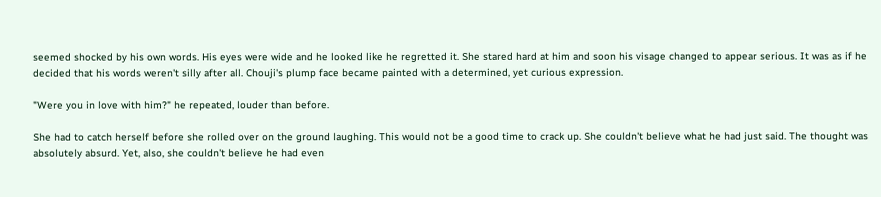seemed shocked by his own words. His eyes were wide and he looked like he regretted it. She stared hard at him and soon his visage changed to appear serious. It was as if he decided that his words weren't silly after all. Chouji's plump face became painted with a determined, yet curious expression.

"Were you in love with him?" he repeated, louder than before.

She had to catch herself before she rolled over on the ground laughing. This would not be a good time to crack up. She couldn't believe what he had just said. The thought was absolutely absurd. Yet, also, she couldn't believe he had even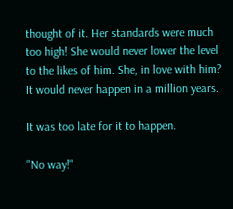thought of it. Her standards were much too high! She would never lower the level to the likes of him. She, in love with him? It would never happen in a million years.

It was too late for it to happen.

"No way!"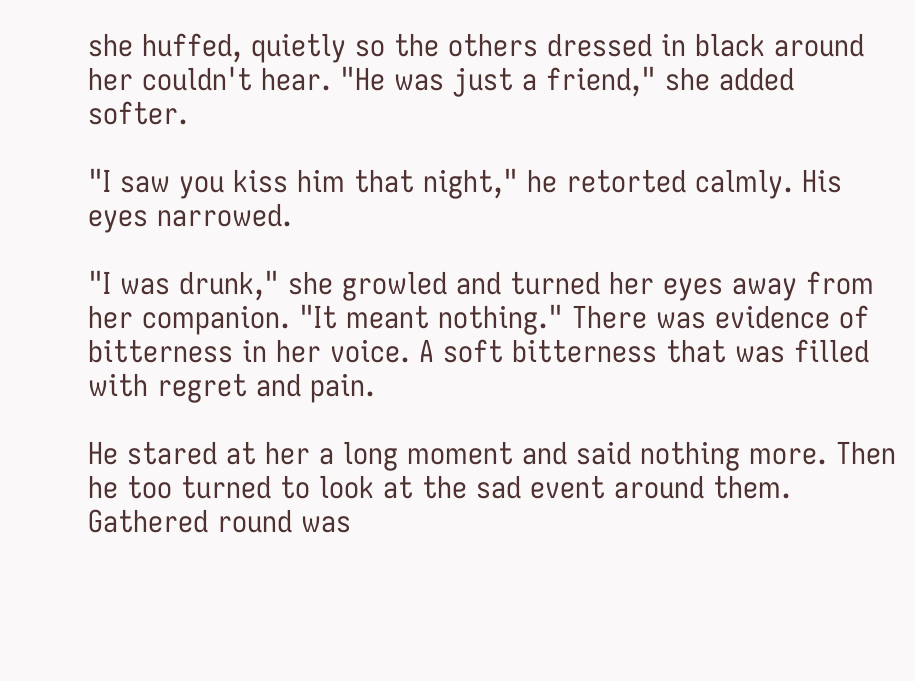she huffed, quietly so the others dressed in black around her couldn't hear. "He was just a friend," she added softer.

"I saw you kiss him that night," he retorted calmly. His eyes narrowed.

"I was drunk," she growled and turned her eyes away from her companion. "It meant nothing." There was evidence of bitterness in her voice. A soft bitterness that was filled with regret and pain.

He stared at her a long moment and said nothing more. Then he too turned to look at the sad event around them. Gathered round was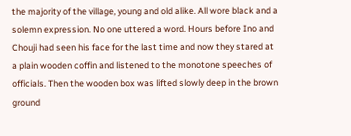the majority of the village, young and old alike. All wore black and a solemn expression. No one uttered a word. Hours before Ino and Chouji had seen his face for the last time and now they stared at a plain wooden coffin and listened to the monotone speeches of officials. Then the wooden box was lifted slowly deep in the brown ground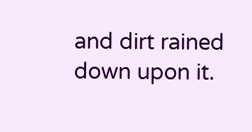and dirt rained down upon it.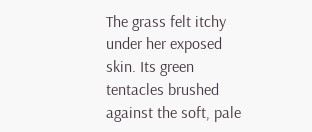The grass felt itchy under her exposed skin. Its green tentacles brushed against the soft, pale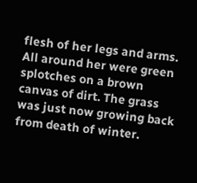flesh of her legs and arms. All around her were green splotches on a brown canvas of dirt. The grass was just now growing back from death of winter.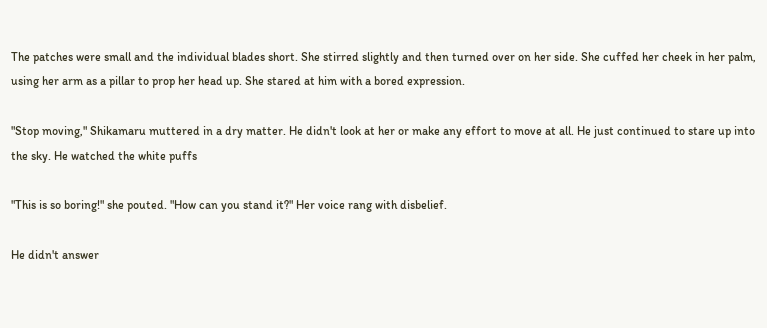The patches were small and the individual blades short. She stirred slightly and then turned over on her side. She cuffed her cheek in her palm, using her arm as a pillar to prop her head up. She stared at him with a bored expression.

"Stop moving," Shikamaru muttered in a dry matter. He didn't look at her or make any effort to move at all. He just continued to stare up into the sky. He watched the white puffs

"This is so boring!" she pouted. "How can you stand it?" Her voice rang with disbelief.

He didn't answer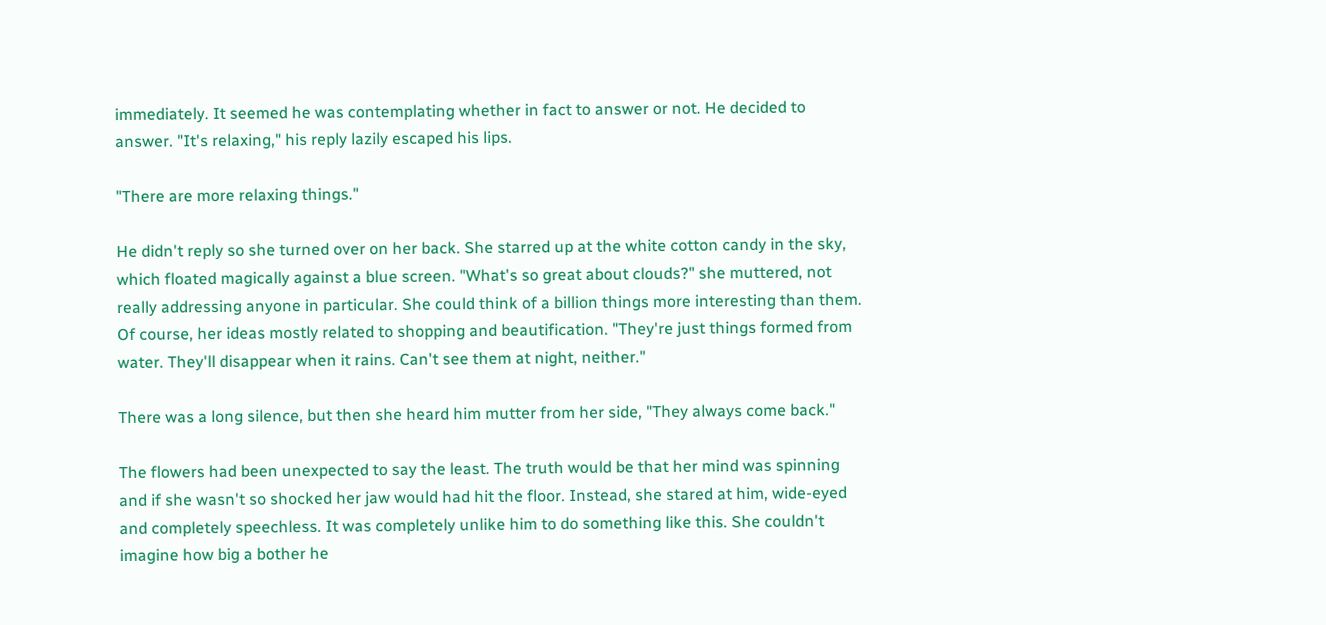immediately. It seemed he was contemplating whether in fact to answer or not. He decided to answer. "It's relaxing," his reply lazily escaped his lips.

"There are more relaxing things."

He didn't reply so she turned over on her back. She starred up at the white cotton candy in the sky, which floated magically against a blue screen. "What's so great about clouds?" she muttered, not really addressing anyone in particular. She could think of a billion things more interesting than them. Of course, her ideas mostly related to shopping and beautification. "They're just things formed from water. They'll disappear when it rains. Can't see them at night, neither."

There was a long silence, but then she heard him mutter from her side, "They always come back."

The flowers had been unexpected to say the least. The truth would be that her mind was spinning and if she wasn't so shocked her jaw would had hit the floor. Instead, she stared at him, wide-eyed and completely speechless. It was completely unlike him to do something like this. She couldn't imagine how big a bother he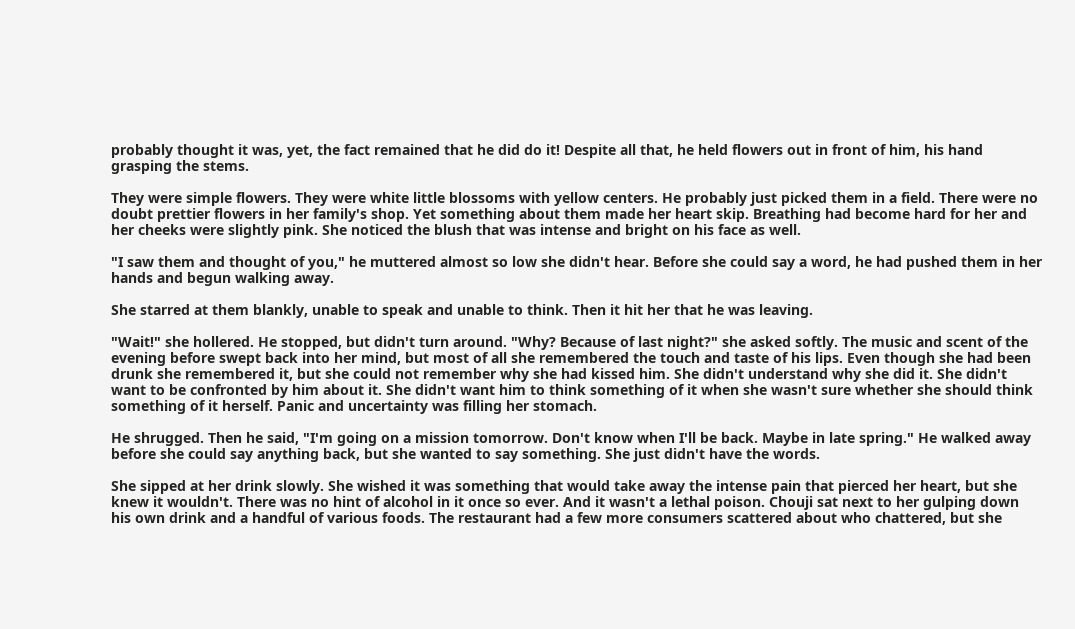probably thought it was, yet, the fact remained that he did do it! Despite all that, he held flowers out in front of him, his hand grasping the stems.

They were simple flowers. They were white little blossoms with yellow centers. He probably just picked them in a field. There were no doubt prettier flowers in her family's shop. Yet something about them made her heart skip. Breathing had become hard for her and her cheeks were slightly pink. She noticed the blush that was intense and bright on his face as well.

"I saw them and thought of you," he muttered almost so low she didn't hear. Before she could say a word, he had pushed them in her hands and begun walking away.

She starred at them blankly, unable to speak and unable to think. Then it hit her that he was leaving.

"Wait!" she hollered. He stopped, but didn't turn around. "Why? Because of last night?" she asked softly. The music and scent of the evening before swept back into her mind, but most of all she remembered the touch and taste of his lips. Even though she had been drunk she remembered it, but she could not remember why she had kissed him. She didn't understand why she did it. She didn't want to be confronted by him about it. She didn't want him to think something of it when she wasn't sure whether she should think something of it herself. Panic and uncertainty was filling her stomach.

He shrugged. Then he said, "I'm going on a mission tomorrow. Don't know when I'll be back. Maybe in late spring." He walked away before she could say anything back, but she wanted to say something. She just didn't have the words.

She sipped at her drink slowly. She wished it was something that would take away the intense pain that pierced her heart, but she knew it wouldn't. There was no hint of alcohol in it once so ever. And it wasn't a lethal poison. Chouji sat next to her gulping down his own drink and a handful of various foods. The restaurant had a few more consumers scattered about who chattered, but she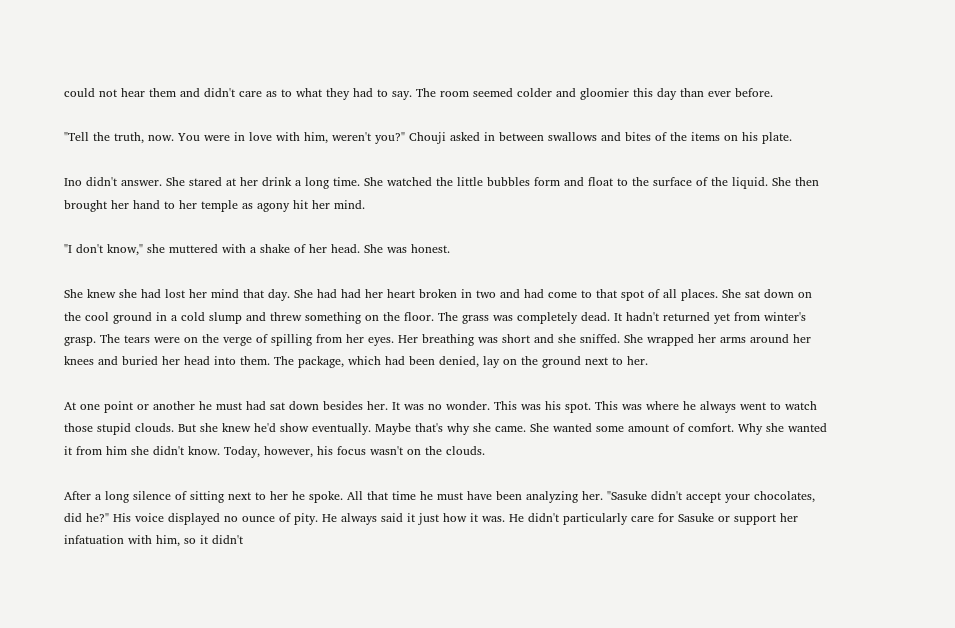could not hear them and didn't care as to what they had to say. The room seemed colder and gloomier this day than ever before.

"Tell the truth, now. You were in love with him, weren't you?" Chouji asked in between swallows and bites of the items on his plate.

Ino didn't answer. She stared at her drink a long time. She watched the little bubbles form and float to the surface of the liquid. She then brought her hand to her temple as agony hit her mind.

"I don't know," she muttered with a shake of her head. She was honest.

She knew she had lost her mind that day. She had had her heart broken in two and had come to that spot of all places. She sat down on the cool ground in a cold slump and threw something on the floor. The grass was completely dead. It hadn't returned yet from winter's grasp. The tears were on the verge of spilling from her eyes. Her breathing was short and she sniffed. She wrapped her arms around her knees and buried her head into them. The package, which had been denied, lay on the ground next to her.

At one point or another he must had sat down besides her. It was no wonder. This was his spot. This was where he always went to watch those stupid clouds. But she knew he'd show eventually. Maybe that's why she came. She wanted some amount of comfort. Why she wanted it from him she didn't know. Today, however, his focus wasn't on the clouds.

After a long silence of sitting next to her he spoke. All that time he must have been analyzing her. "Sasuke didn't accept your chocolates, did he?" His voice displayed no ounce of pity. He always said it just how it was. He didn't particularly care for Sasuke or support her infatuation with him, so it didn't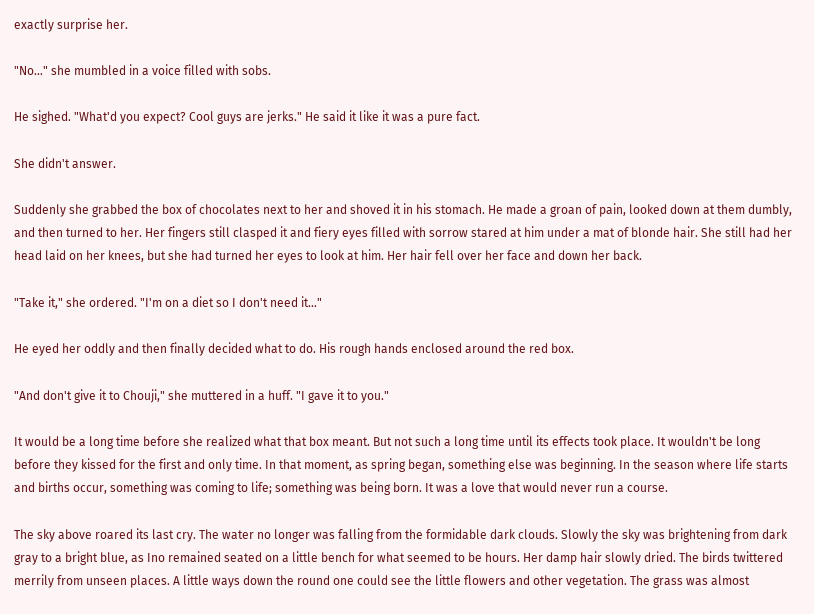exactly surprise her.

"No…" she mumbled in a voice filled with sobs.

He sighed. "What'd you expect? Cool guys are jerks." He said it like it was a pure fact.

She didn't answer.

Suddenly she grabbed the box of chocolates next to her and shoved it in his stomach. He made a groan of pain, looked down at them dumbly, and then turned to her. Her fingers still clasped it and fiery eyes filled with sorrow stared at him under a mat of blonde hair. She still had her head laid on her knees, but she had turned her eyes to look at him. Her hair fell over her face and down her back.

"Take it," she ordered. "I'm on a diet so I don't need it…"

He eyed her oddly and then finally decided what to do. His rough hands enclosed around the red box.

"And don't give it to Chouji," she muttered in a huff. "I gave it to you."

It would be a long time before she realized what that box meant. But not such a long time until its effects took place. It wouldn't be long before they kissed for the first and only time. In that moment, as spring began, something else was beginning. In the season where life starts and births occur, something was coming to life; something was being born. It was a love that would never run a course.

The sky above roared its last cry. The water no longer was falling from the formidable dark clouds. Slowly the sky was brightening from dark gray to a bright blue, as Ino remained seated on a little bench for what seemed to be hours. Her damp hair slowly dried. The birds twittered merrily from unseen places. A little ways down the round one could see the little flowers and other vegetation. The grass was almost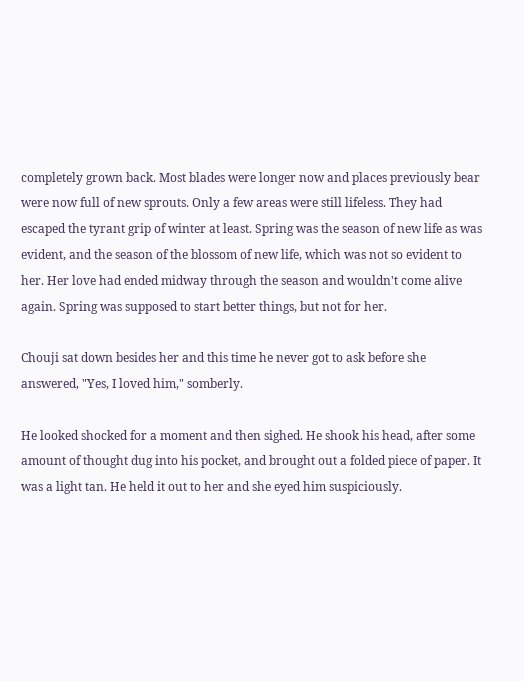completely grown back. Most blades were longer now and places previously bear were now full of new sprouts. Only a few areas were still lifeless. They had escaped the tyrant grip of winter at least. Spring was the season of new life as was evident, and the season of the blossom of new life, which was not so evident to her. Her love had ended midway through the season and wouldn't come alive again. Spring was supposed to start better things, but not for her.

Chouji sat down besides her and this time he never got to ask before she answered, "Yes, I loved him," somberly.

He looked shocked for a moment and then sighed. He shook his head, after some amount of thought dug into his pocket, and brought out a folded piece of paper. It was a light tan. He held it out to her and she eyed him suspiciously.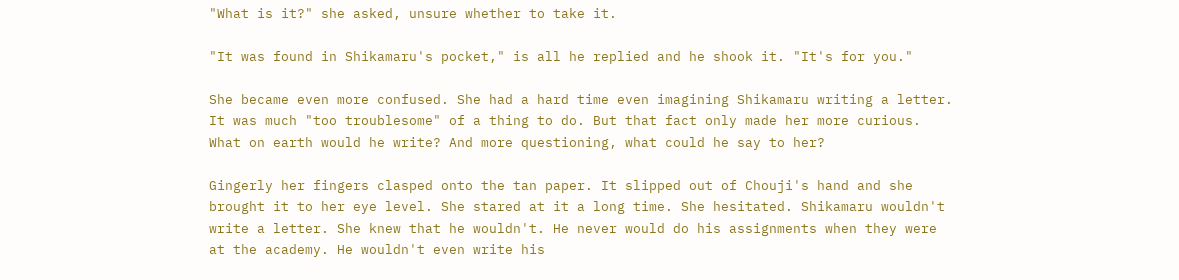"What is it?" she asked, unsure whether to take it.

"It was found in Shikamaru's pocket," is all he replied and he shook it. "It's for you."

She became even more confused. She had a hard time even imagining Shikamaru writing a letter. It was much "too troublesome" of a thing to do. But that fact only made her more curious. What on earth would he write? And more questioning, what could he say to her?

Gingerly her fingers clasped onto the tan paper. It slipped out of Chouji's hand and she brought it to her eye level. She stared at it a long time. She hesitated. Shikamaru wouldn't write a letter. She knew that he wouldn't. He never would do his assignments when they were at the academy. He wouldn't even write his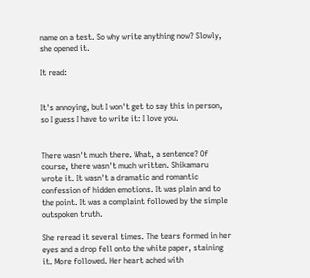name on a test. So why write anything now? Slowly, she opened it.

It read:


It's annoying, but I won't get to say this in person, so I guess I have to write it: I love you.


There wasn't much there. What, a sentence? Of course, there wasn't much written. Shikamaru wrote it. It wasn't a dramatic and romantic confession of hidden emotions. It was plain and to the point. It was a complaint followed by the simple outspoken truth.

She reread it several times. The tears formed in her eyes and a drop fell onto the white paper, staining it. More followed. Her heart ached with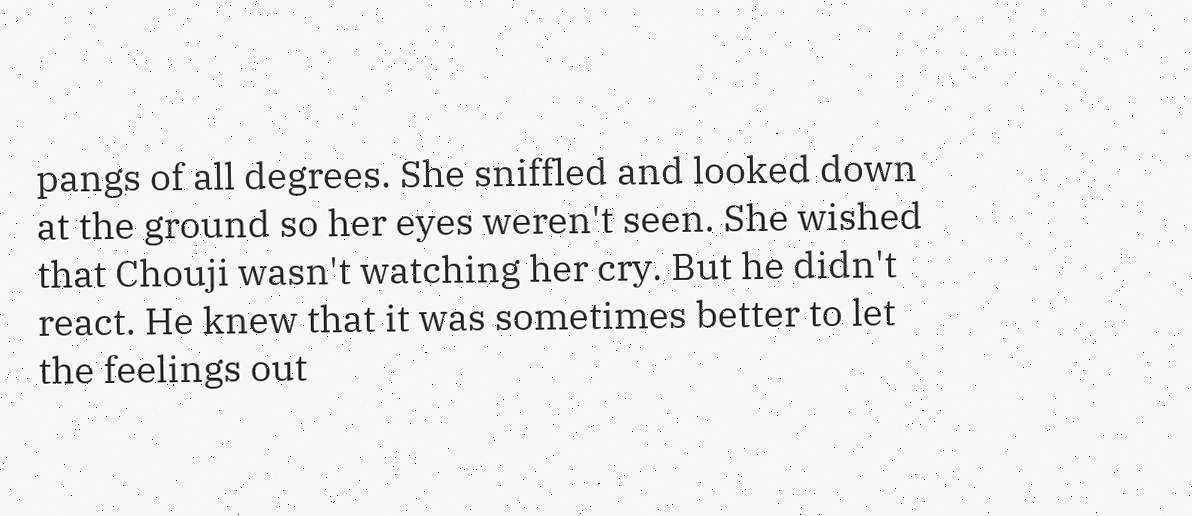pangs of all degrees. She sniffled and looked down at the ground so her eyes weren't seen. She wished that Chouji wasn't watching her cry. But he didn't react. He knew that it was sometimes better to let the feelings out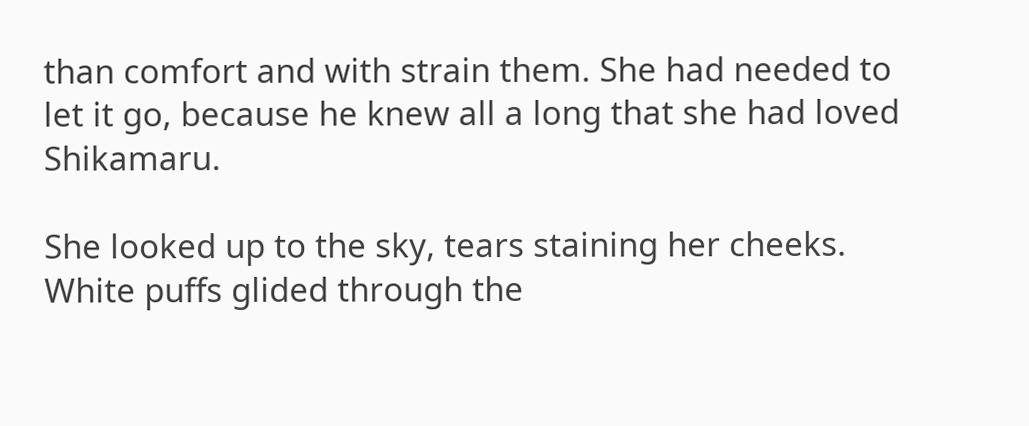than comfort and with strain them. She had needed to let it go, because he knew all a long that she had loved Shikamaru.

She looked up to the sky, tears staining her cheeks. White puffs glided through the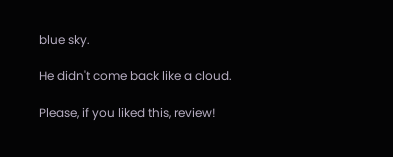blue sky.

He didn't come back like a cloud.

Please, if you liked this, review!